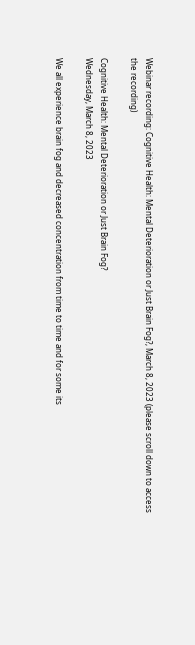Webinar recording: Cognitive Health: Mental Deterioration or Just Brain Fog?, March 8, 2023 (please scroll down to access the recording)

Cognitive Health: Mental Deterioration or Just Brain Fog?
Wednesday, March 8, 2023

We all experience brain fog and decreased concentration from time to time and for some its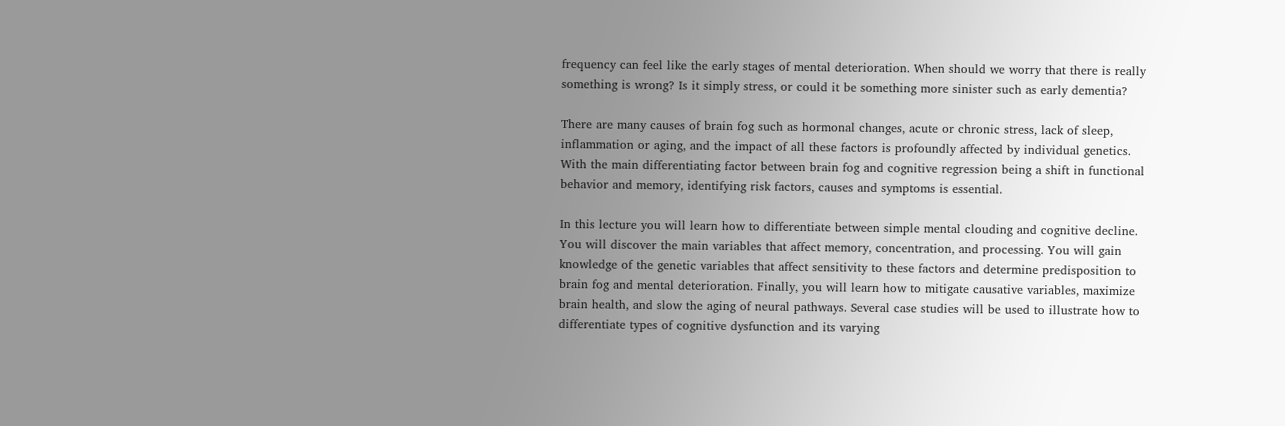frequency can feel like the early stages of mental deterioration. When should we worry that there is really something is wrong? Is it simply stress, or could it be something more sinister such as early dementia?

There are many causes of brain fog such as hormonal changes, acute or chronic stress, lack of sleep, inflammation or aging, and the impact of all these factors is profoundly affected by individual genetics. With the main differentiating factor between brain fog and cognitive regression being a shift in functional behavior and memory, identifying risk factors, causes and symptoms is essential.

In this lecture you will learn how to differentiate between simple mental clouding and cognitive decline. You will discover the main variables that affect memory, concentration, and processing. You will gain knowledge of the genetic variables that affect sensitivity to these factors and determine predisposition to brain fog and mental deterioration. Finally, you will learn how to mitigate causative variables, maximize brain health, and slow the aging of neural pathways. Several case studies will be used to illustrate how to differentiate types of cognitive dysfunction and its varying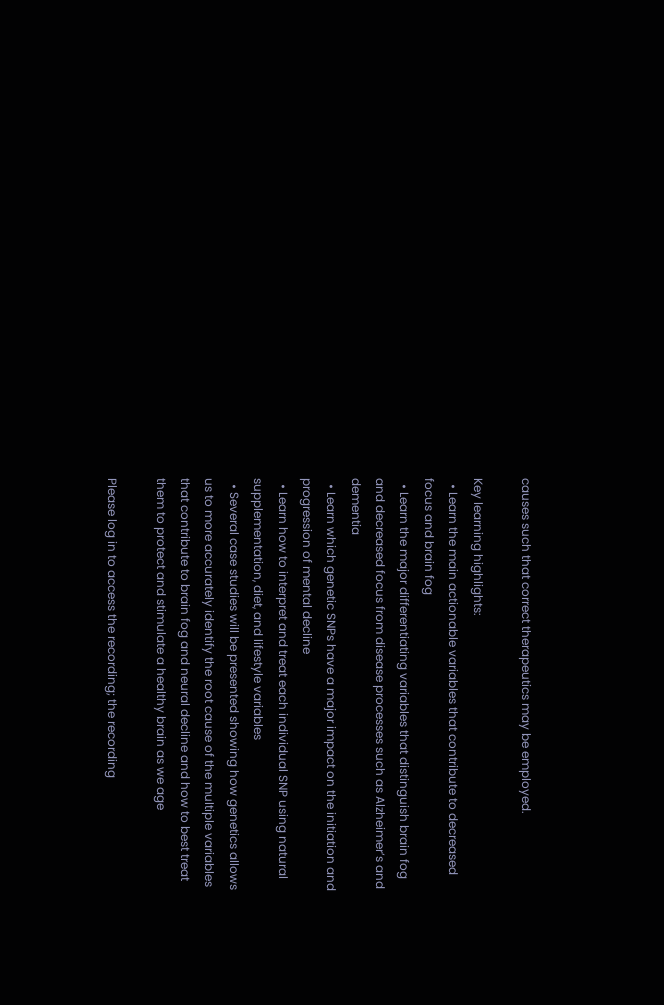causes such that correct therapeutics may be employed.

Key learning highlights:
  • Learn the main actionable variables that contribute to decreased focus and brain fog
  • Learn the major differentiating variables that distinguish brain fog and decreased focus from disease processes such as Alzheimer’s and dementia
  • Learn which genetic SNPs have a major impact on the initiation and progression of mental decline
  • Learn how to interpret and treat each individual SNP using natural supplementation, diet, and lifestyle variables
  • Several case studies will be presented showing how genetics allows us to more accurately identify the root cause of the multiple variables that contribute to brain fog and neural decline and how to best treat them to protect and stimulate a healthy brain as we age

Please log in to access the recording; the recording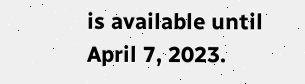is available until April 7, 2023.